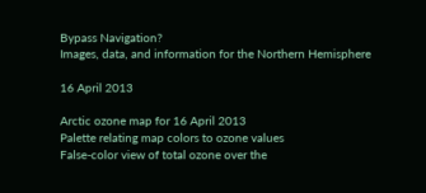Bypass Navigation?
Images, data, and information for the Northern Hemisphere

16 April 2013

Arctic ozone map for 16 April 2013
Palette relating map colors to ozone values
False-color view of total ozone over the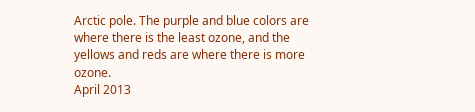Arctic pole. The purple and blue colors are where there is the least ozone, and the yellows and reds are where there is more ozone.
April 2013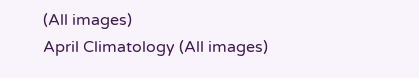(All images)
April Climatology (All images)